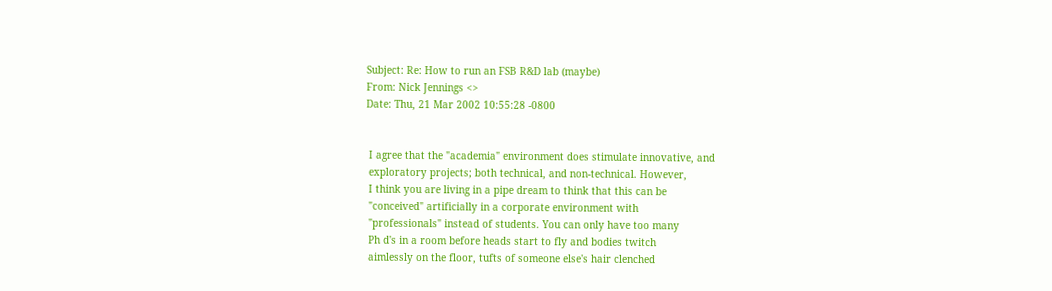Subject: Re: How to run an FSB R&D lab (maybe)
From: Nick Jennings <>
Date: Thu, 21 Mar 2002 10:55:28 -0800


 I agree that the "academia" environment does stimulate innovative, and
 exploratory projects; both technical, and non-technical. However,
 I think you are living in a pipe dream to think that this can be
 "conceived" artificially in a corporate environment with
 "professionals" instead of students. You can only have too many
 Ph d's in a room before heads start to fly and bodies twitch
 aimlessly on the floor, tufts of someone else's hair clenched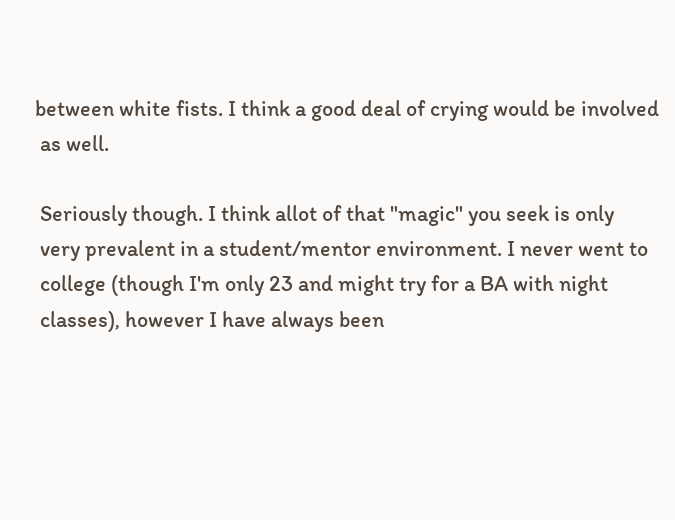between white fists. I think a good deal of crying would be involved
 as well.

 Seriously though. I think allot of that "magic" you seek is only
 very prevalent in a student/mentor environment. I never went to
 college (though I'm only 23 and might try for a BA with night
 classes), however I have always been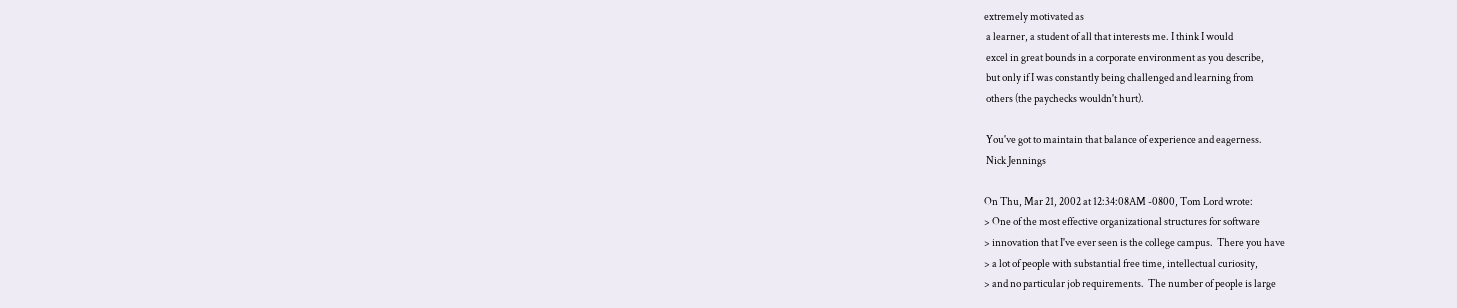extremely motivated as
 a learner, a student of all that interests me. I think I would
 excel in great bounds in a corporate environment as you describe,
 but only if I was constantly being challenged and learning from
 others (the paychecks wouldn't hurt).

 You've got to maintain that balance of experience and eagerness.
 Nick Jennings

On Thu, Mar 21, 2002 at 12:34:08AM -0800, Tom Lord wrote:
> One of the most effective organizational structures for software
> innovation that I've ever seen is the college campus.  There you have
> a lot of people with substantial free time, intellectual curiosity,
> and no particular job requirements.  The number of people is large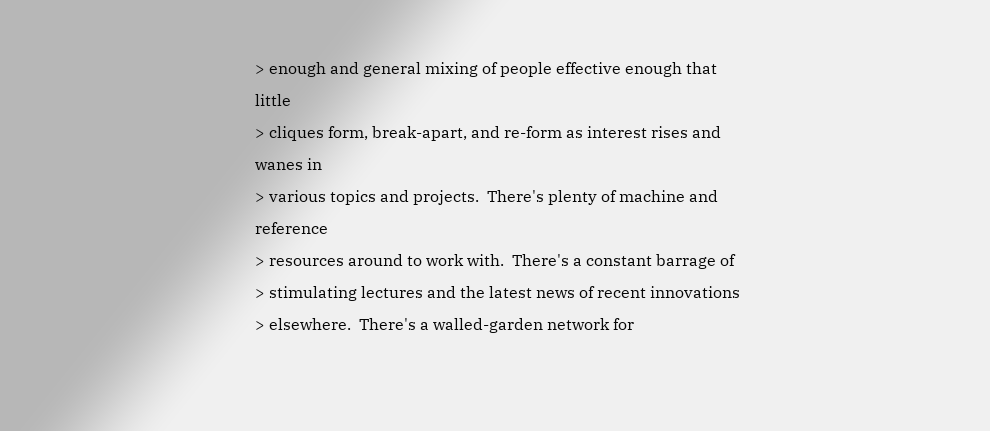> enough and general mixing of people effective enough that little
> cliques form, break-apart, and re-form as interest rises and wanes in
> various topics and projects.  There's plenty of machine and reference
> resources around to work with.  There's a constant barrage of
> stimulating lectures and the latest news of recent innovations
> elsewhere.  There's a walled-garden network for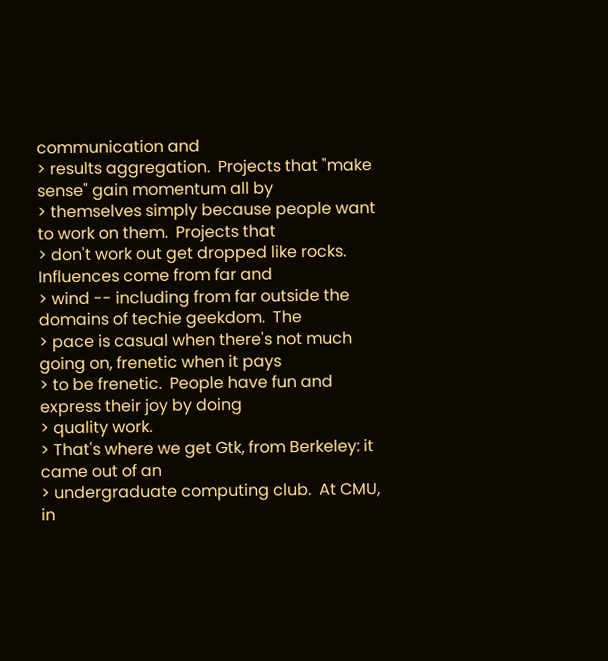communication and
> results aggregation.  Projects that "make sense" gain momentum all by
> themselves simply because people want to work on them.  Projects that
> don't work out get dropped like rocks.  Influences come from far and
> wind -- including from far outside the domains of techie geekdom.  The
> pace is casual when there's not much going on, frenetic when it pays
> to be frenetic.  People have fun and express their joy by doing
> quality work.
> That's where we get Gtk, from Berkeley: it came out of an
> undergraduate computing club.  At CMU, in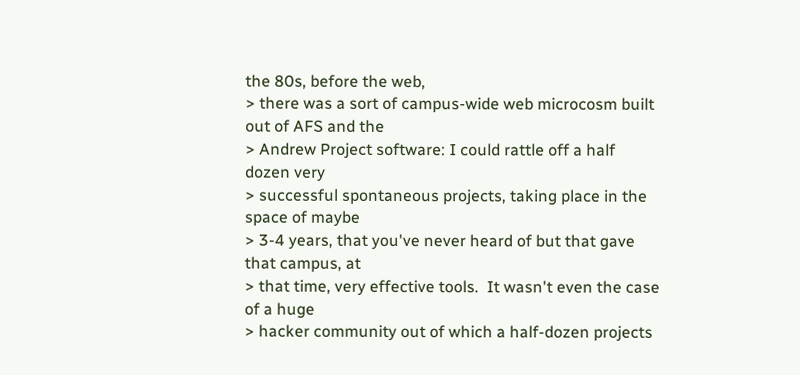the 80s, before the web,
> there was a sort of campus-wide web microcosm built out of AFS and the
> Andrew Project software: I could rattle off a half dozen very
> successful spontaneous projects, taking place in the space of maybe
> 3-4 years, that you've never heard of but that gave that campus, at
> that time, very effective tools.  It wasn't even the case of a huge
> hacker community out of which a half-dozen projects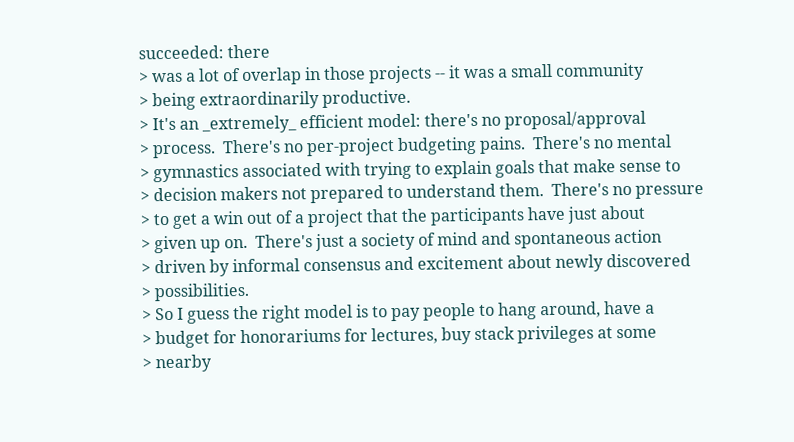succeeded: there
> was a lot of overlap in those projects -- it was a small community
> being extraordinarily productive.
> It's an _extremely_ efficient model: there's no proposal/approval
> process.  There's no per-project budgeting pains.  There's no mental
> gymnastics associated with trying to explain goals that make sense to
> decision makers not prepared to understand them.  There's no pressure
> to get a win out of a project that the participants have just about
> given up on.  There's just a society of mind and spontaneous action
> driven by informal consensus and excitement about newly discovered
> possibilities.
> So I guess the right model is to pay people to hang around, have a
> budget for honorariums for lectures, buy stack privileges at some
> nearby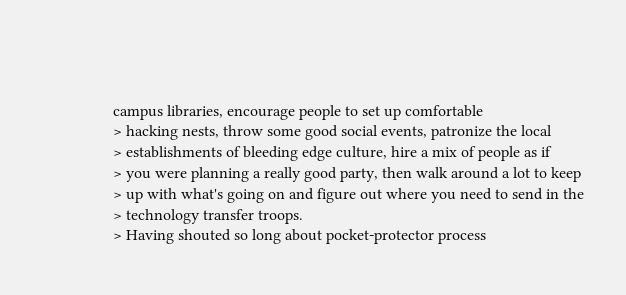campus libraries, encourage people to set up comfortable
> hacking nests, throw some good social events, patronize the local
> establishments of bleeding edge culture, hire a mix of people as if
> you were planning a really good party, then walk around a lot to keep
> up with what's going on and figure out where you need to send in the
> technology transfer troops.
> Having shouted so long about pocket-protector process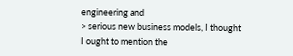engineering and
> serious new business models, I thought I ought to mention the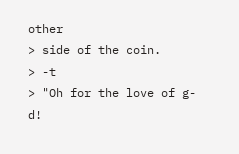other
> side of the coin.
> -t
> "Oh for the love of g-d!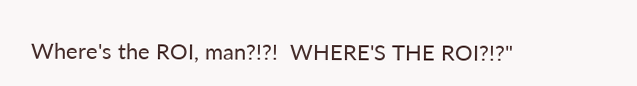Where's the ROI, man?!?!  WHERE'S THE ROI?!?"